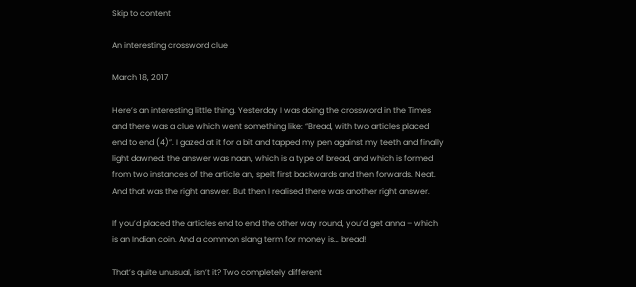Skip to content

An interesting crossword clue

March 18, 2017

Here’s an interesting little thing. Yesterday I was doing the crossword in the Times and there was a clue which went something like: “Bread, with two articles placed end to end (4)”. I gazed at it for a bit and tapped my pen against my teeth and finally light dawned: the answer was naan, which is a type of bread, and which is formed from two instances of the article an, spelt first backwards and then forwards. Neat. And that was the right answer. But then I realised there was another right answer.

If you’d placed the articles end to end the other way round, you’d get anna – which is an Indian coin. And a common slang term for money is… bread!

That’s quite unusual, isn’t it? Two completely different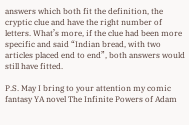answers which both fit the definition, the cryptic clue and have the right number of letters. What’s more, if the clue had been more specific and said “Indian bread, with two articles placed end to end”, both answers would still have fitted.

P.S. May I bring to your attention my comic fantasy YA novel The Infinite Powers of Adam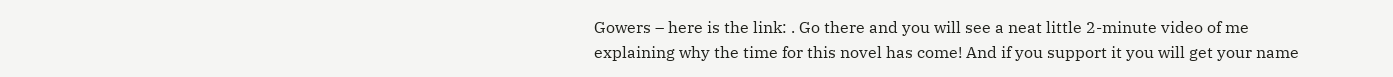Gowers – here is the link: . Go there and you will see a neat little 2-minute video of me explaining why the time for this novel has come! And if you support it you will get your name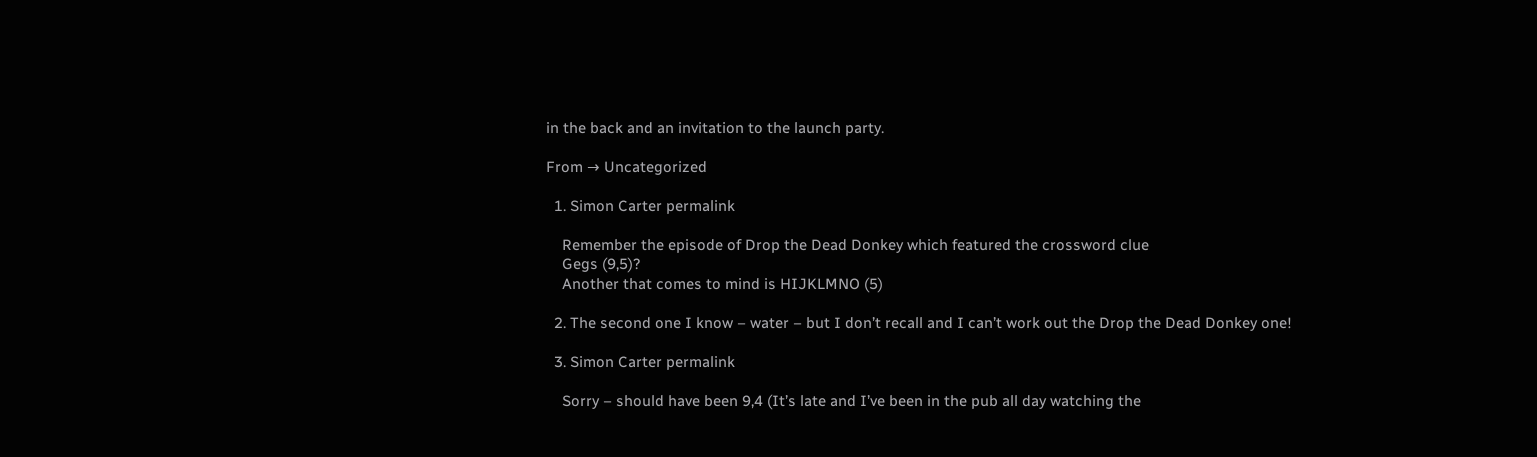in the back and an invitation to the launch party.

From → Uncategorized

  1. Simon Carter permalink

    Remember the episode of Drop the Dead Donkey which featured the crossword clue
    Gegs (9,5)?
    Another that comes to mind is HIJKLMNO (5)

  2. The second one I know – water – but I don’t recall and I can’t work out the Drop the Dead Donkey one!

  3. Simon Carter permalink

    Sorry – should have been 9,4 (It’s late and I’ve been in the pub all day watching the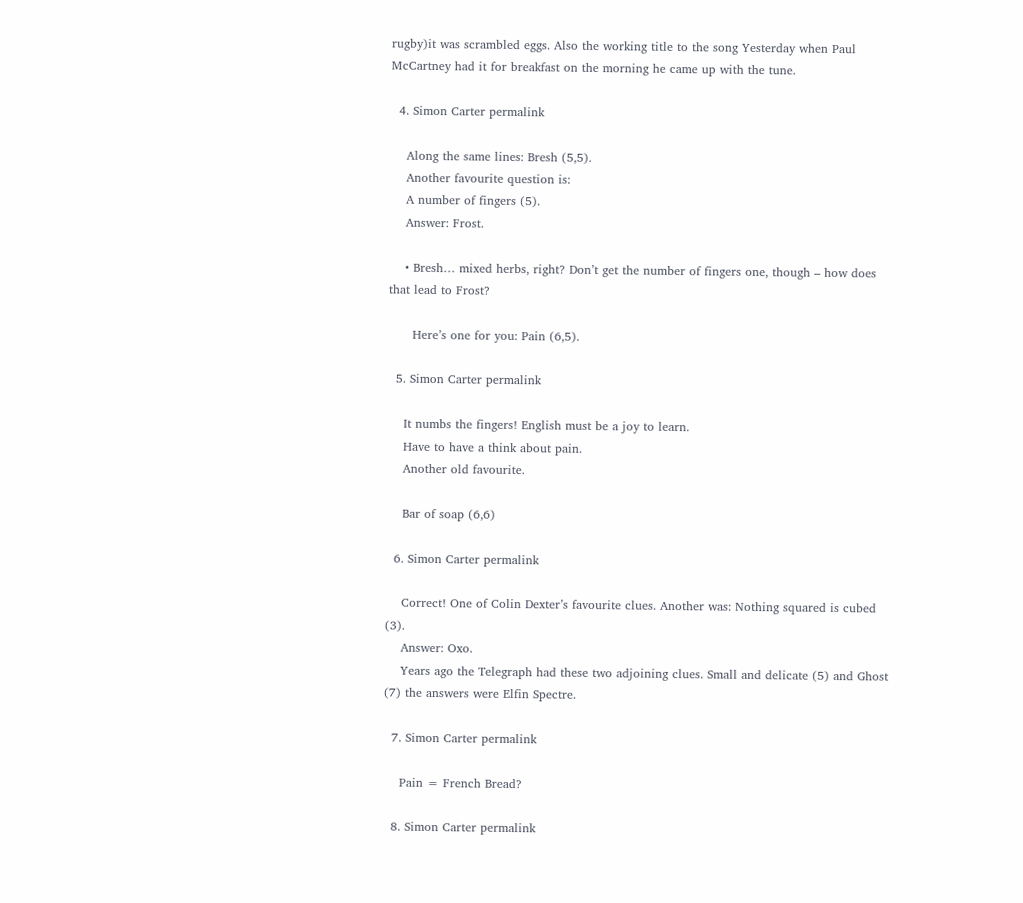rugby)it was scrambled eggs. Also the working title to the song Yesterday when Paul McCartney had it for breakfast on the morning he came up with the tune.

  4. Simon Carter permalink

    Along the same lines: Bresh (5,5).
    Another favourite question is:
    A number of fingers (5).
    Answer: Frost.

    • Bresh… mixed herbs, right? Don’t get the number of fingers one, though – how does that lead to Frost?

      Here’s one for you: Pain (6,5).

  5. Simon Carter permalink

    It numbs the fingers! English must be a joy to learn.
    Have to have a think about pain.
    Another old favourite.

    Bar of soap (6,6)

  6. Simon Carter permalink

    Correct! One of Colin Dexter’s favourite clues. Another was: Nothing squared is cubed (3).
    Answer: Oxo.
    Years ago the Telegraph had these two adjoining clues. Small and delicate (5) and Ghost (7) the answers were Elfin Spectre.

  7. Simon Carter permalink

    Pain = French Bread?

  8. Simon Carter permalink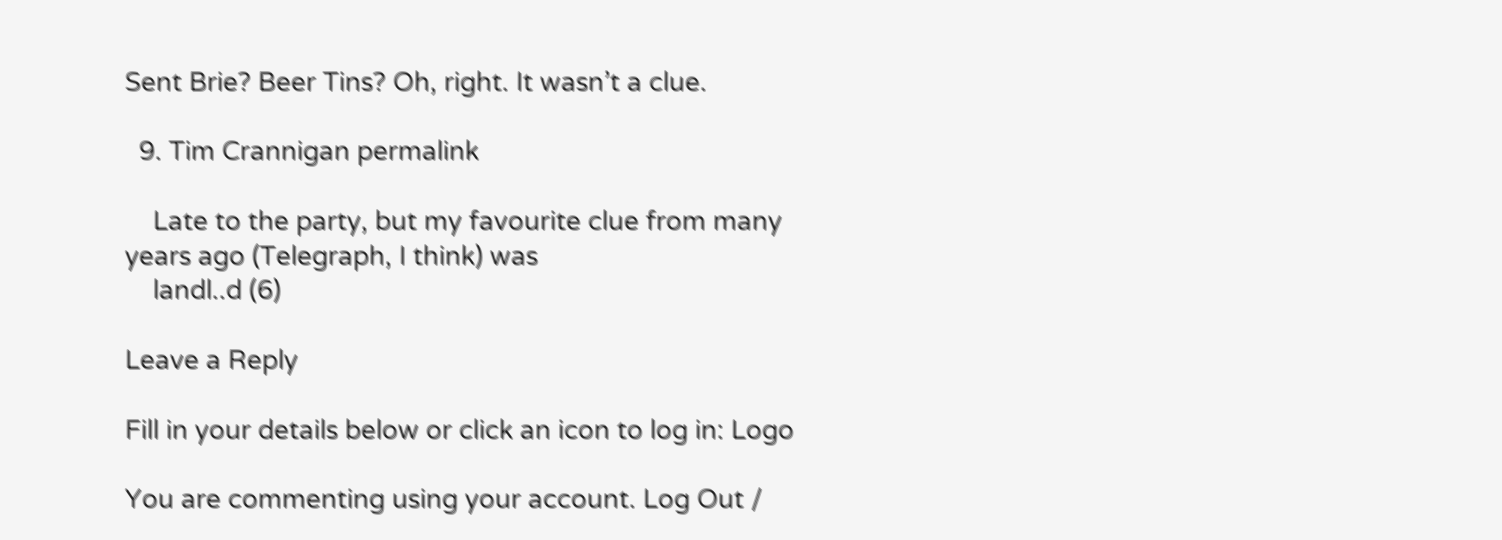Sent Brie? Beer Tins? Oh, right. It wasn’t a clue.

  9. Tim Crannigan permalink

    Late to the party, but my favourite clue from many years ago (Telegraph, I think) was
    landl..d (6)

Leave a Reply

Fill in your details below or click an icon to log in: Logo

You are commenting using your account. Log Out /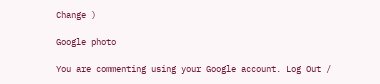Change )

Google photo

You are commenting using your Google account. Log Out /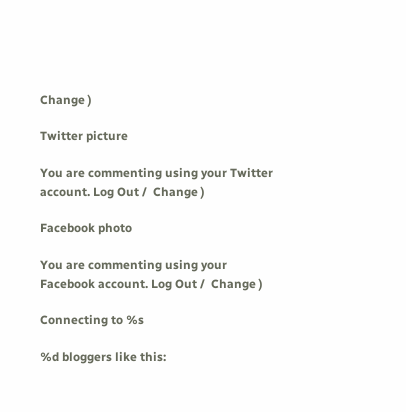Change )

Twitter picture

You are commenting using your Twitter account. Log Out /  Change )

Facebook photo

You are commenting using your Facebook account. Log Out /  Change )

Connecting to %s

%d bloggers like this: